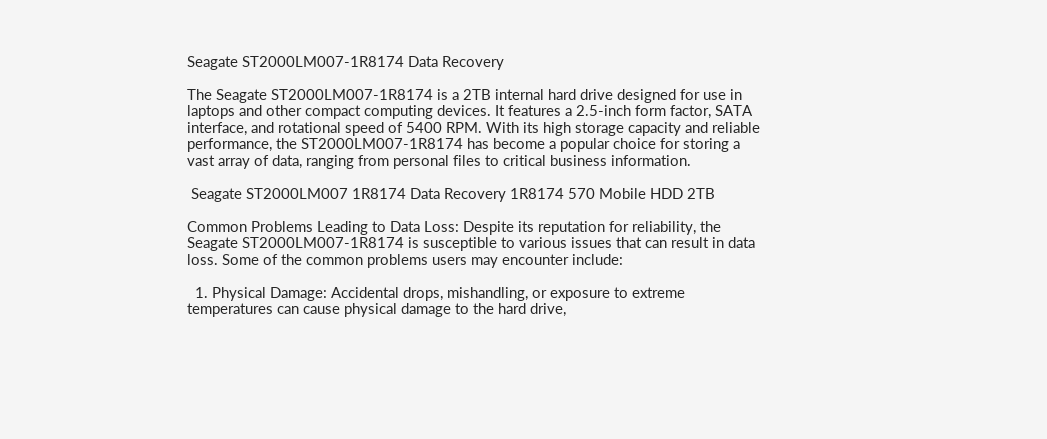Seagate ST2000LM007-1R8174 Data Recovery

The Seagate ST2000LM007-1R8174 is a 2TB internal hard drive designed for use in laptops and other compact computing devices. It features a 2.5-inch form factor, SATA interface, and rotational speed of 5400 RPM. With its high storage capacity and reliable performance, the ST2000LM007-1R8174 has become a popular choice for storing a vast array of data, ranging from personal files to critical business information.

 Seagate ST2000LM007 1R8174 Data Recovery 1R8174 570 Mobile HDD 2TB

Common Problems Leading to Data Loss: Despite its reputation for reliability, the Seagate ST2000LM007-1R8174 is susceptible to various issues that can result in data loss. Some of the common problems users may encounter include:

  1. Physical Damage: Accidental drops, mishandling, or exposure to extreme temperatures can cause physical damage to the hard drive,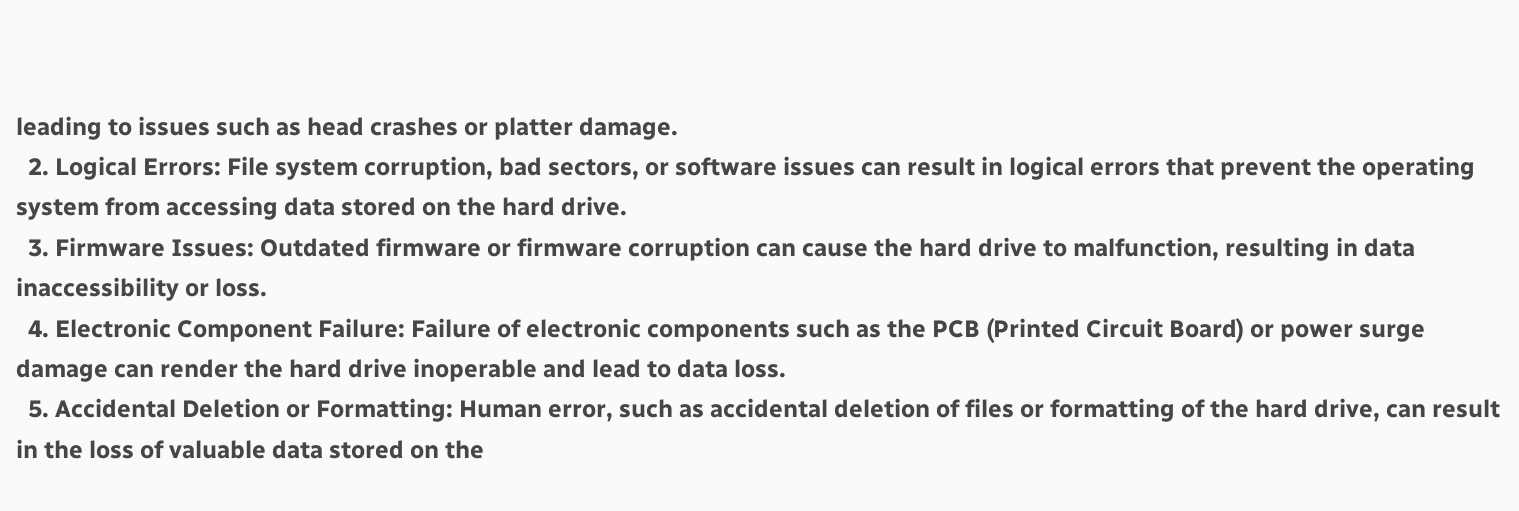leading to issues such as head crashes or platter damage.
  2. Logical Errors: File system corruption, bad sectors, or software issues can result in logical errors that prevent the operating system from accessing data stored on the hard drive.
  3. Firmware Issues: Outdated firmware or firmware corruption can cause the hard drive to malfunction, resulting in data inaccessibility or loss.
  4. Electronic Component Failure: Failure of electronic components such as the PCB (Printed Circuit Board) or power surge damage can render the hard drive inoperable and lead to data loss.
  5. Accidental Deletion or Formatting: Human error, such as accidental deletion of files or formatting of the hard drive, can result in the loss of valuable data stored on the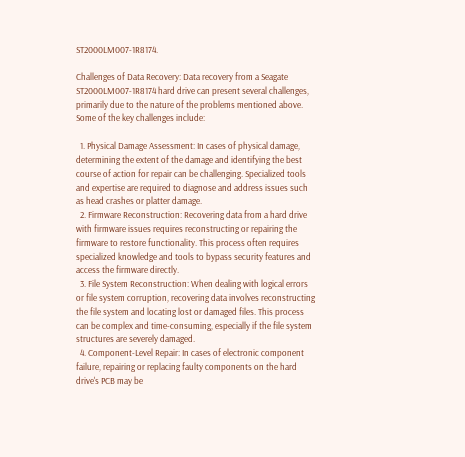ST2000LM007-1R8174.

Challenges of Data Recovery: Data recovery from a Seagate ST2000LM007-1R8174 hard drive can present several challenges, primarily due to the nature of the problems mentioned above. Some of the key challenges include:

  1. Physical Damage Assessment: In cases of physical damage, determining the extent of the damage and identifying the best course of action for repair can be challenging. Specialized tools and expertise are required to diagnose and address issues such as head crashes or platter damage.
  2. Firmware Reconstruction: Recovering data from a hard drive with firmware issues requires reconstructing or repairing the firmware to restore functionality. This process often requires specialized knowledge and tools to bypass security features and access the firmware directly.
  3. File System Reconstruction: When dealing with logical errors or file system corruption, recovering data involves reconstructing the file system and locating lost or damaged files. This process can be complex and time-consuming, especially if the file system structures are severely damaged.
  4. Component-Level Repair: In cases of electronic component failure, repairing or replacing faulty components on the hard drive's PCB may be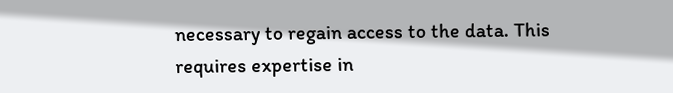necessary to regain access to the data. This requires expertise in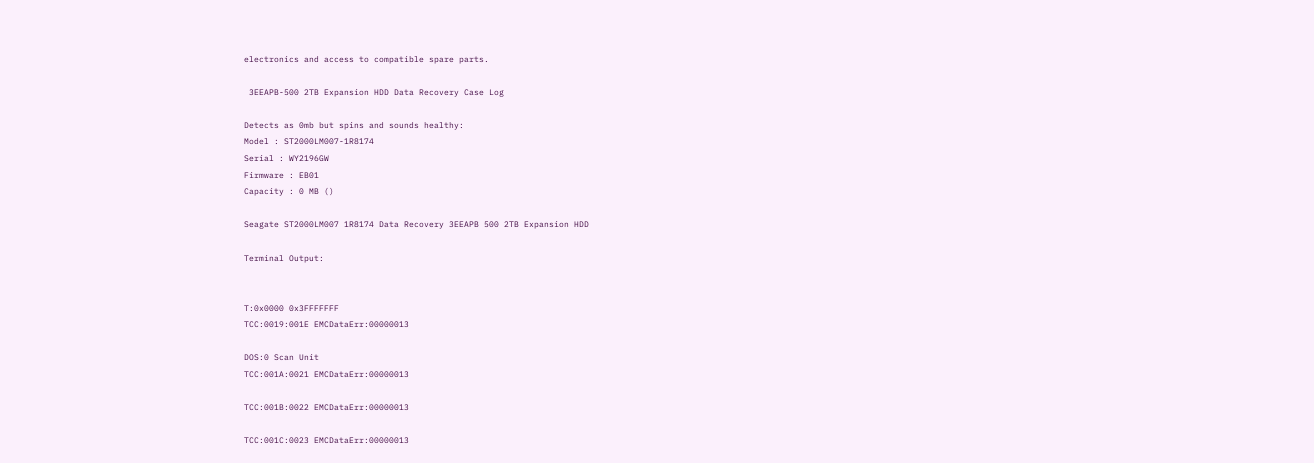electronics and access to compatible spare parts.

 3EEAPB-500 2TB Expansion HDD Data Recovery Case Log

Detects as 0mb but spins and sounds healthy:
Model : ST2000LM007-1R8174
Serial : WY2196GW
Firmware : EB01
Capacity : 0 MB ()

Seagate ST2000LM007 1R8174 Data Recovery 3EEAPB 500 2TB Expansion HDD

Terminal Output:


T:0x0000 0x3FFFFFFF
TCC:0019:001E EMCDataErr:00000013

DOS:0 Scan Unit
TCC:001A:0021 EMCDataErr:00000013

TCC:001B:0022 EMCDataErr:00000013

TCC:001C:0023 EMCDataErr:00000013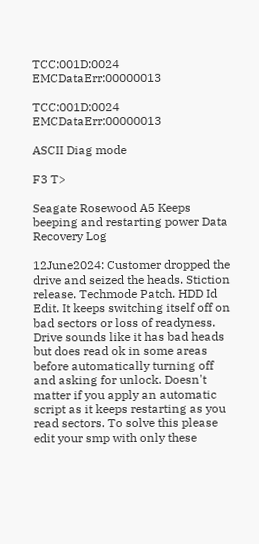TCC:001D:0024 EMCDataErr:00000013

TCC:001D:0024 EMCDataErr:00000013

ASCII Diag mode

F3 T>

Seagate Rosewood A5 Keeps beeping and restarting power Data Recovery Log

12June2024: Customer dropped the drive and seized the heads. Stiction release. Techmode Patch. HDD Id Edit. It keeps switching itself off on bad sectors or loss of readyness. Drive sounds like it has bad heads but does read ok in some areas before automatically turning off and asking for unlock. Doesn't matter if you apply an automatic script as it keeps restarting as you read sectors. To solve this please edit your smp with only these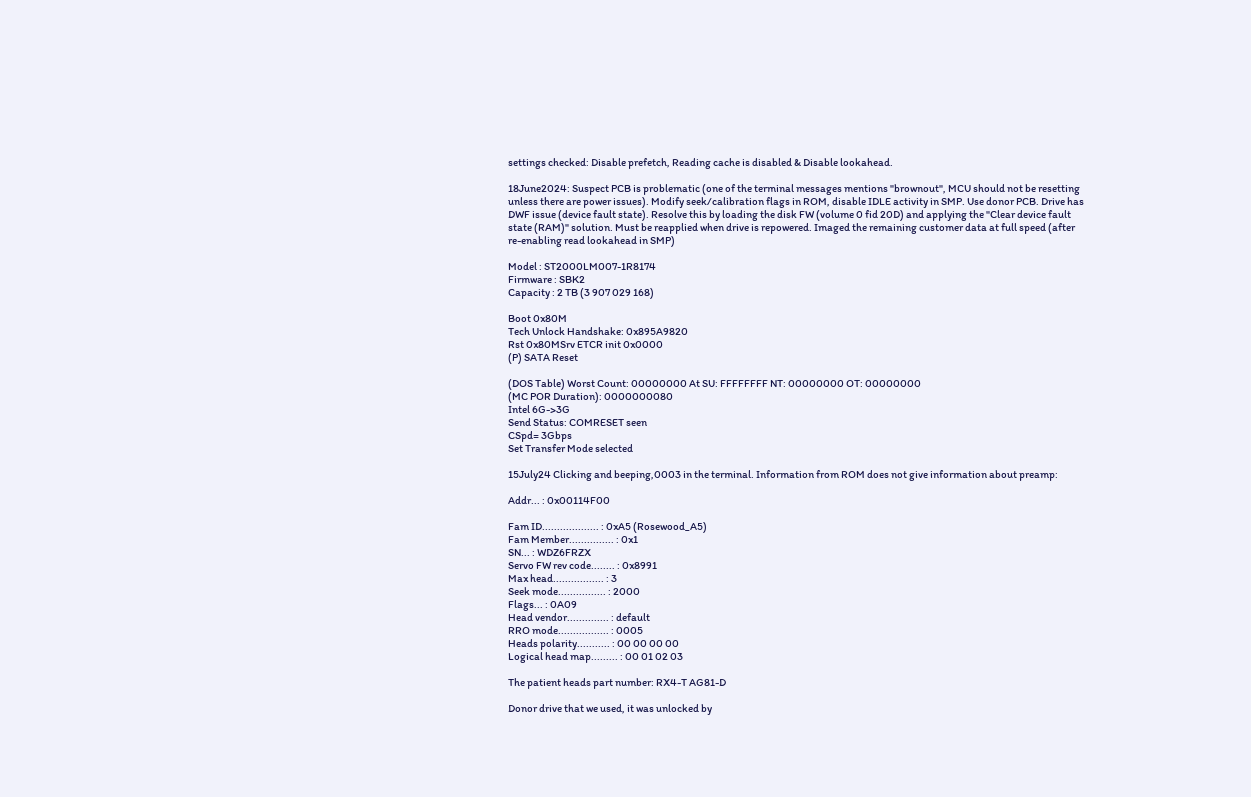settings checked: Disable prefetch, Reading cache is disabled & Disable lookahead.

18June2024: Suspect PCB is problematic (one of the terminal messages mentions "brownout", MCU should not be resetting unless there are power issues). Modify seek/calibration flags in ROM, disable IDLE activity in SMP. Use donor PCB. Drive has DWF issue (device fault state). Resolve this by loading the disk FW (volume 0 fid 20D) and applying the "Clear device fault state (RAM)" solution. Must be reapplied when drive is repowered. Imaged the remaining customer data at full speed (after re-enabling read lookahead in SMP)

Model : ST2000LM007-1R8174
Firmware : SBK2
Capacity : 2 TB (3 907 029 168)

Boot 0x80M
Tech Unlock Handshake: 0x895A9820
Rst 0x80MSrv ETCR init 0x0000
(P) SATA Reset

(DOS Table) Worst Count: 00000000 At SU: FFFFFFFF NT: 00000000 OT: 00000000
(MC POR Duration): 0000000080
Intel 6G->3G
Send Status: COMRESET seen
CSpd= 3Gbps
Set Transfer Mode selected

15July24 Clicking and beeping,0003 in the terminal. Information from ROM does not give information about preamp:

Addr... : 0x00114F00

Fam ID................... : 0xA5 (Rosewood_A5)
Fam Member............... : 0x1
SN... : WDZ6FRZX
Servo FW rev code........ : 0x8991
Max head................. : 3
Seek mode................ : 2000
Flags... : 0A09
Head vendor.............. : default
RRO mode................. : 0005
Heads polarity........... : 00 00 00 00
Logical head map......... : 00 01 02 03

The patient heads part number: RX4-T AG81-D

Donor drive that we used, it was unlocked by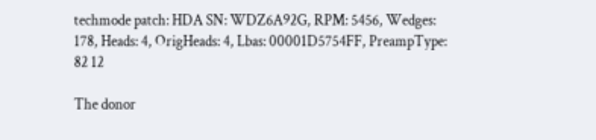techmode patch: HDA SN: WDZ6A92G, RPM: 5456, Wedges: 178, Heads: 4, OrigHeads: 4, Lbas: 00001D5754FF, PreampType: 82 12

The donor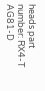heads part number: RX4-T AG81-D